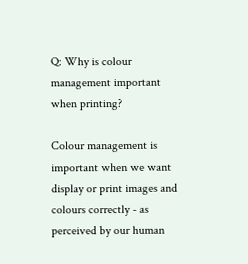Q: Why is colour management important when printing?

Colour management is important when we want display or print images and colours correctly - as perceived by our human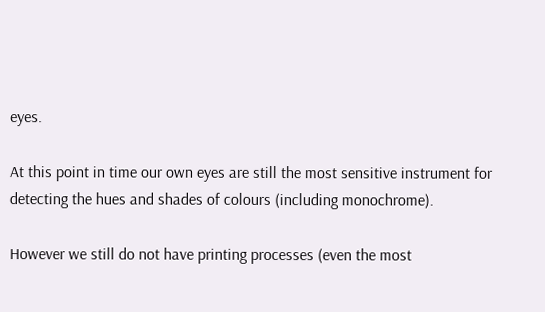eyes.

At this point in time our own eyes are still the most sensitive instrument for detecting the hues and shades of colours (including monochrome).

However we still do not have printing processes (even the most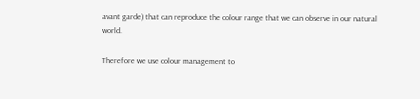avant garde) that can reproduce the colour range that we can observe in our natural world.

Therefore we use colour management to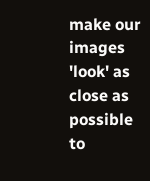make our images 'look' as close as possible to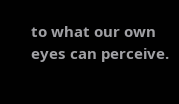to what our own eyes can perceive.